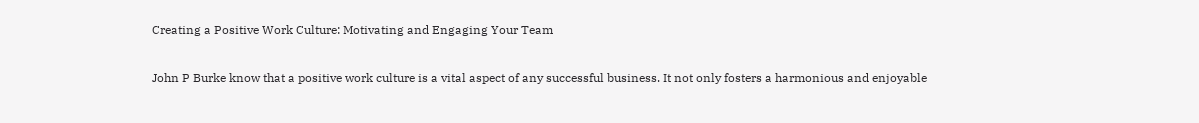Creating a Positive Work Culture: Motivating and Engaging Your Team

John P Burke know that a positive work culture is a vital aspect of any successful business. It not only fosters a harmonious and enjoyable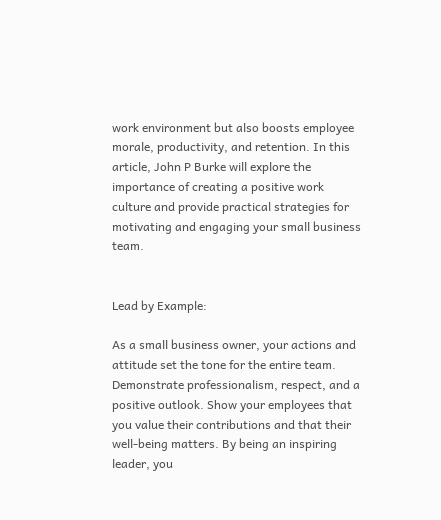work environment but also boosts employee morale, productivity, and retention. In this article, John P Burke will explore the importance of creating a positive work culture and provide practical strategies for motivating and engaging your small business team.


Lead by Example:

As a small business owner, your actions and attitude set the tone for the entire team. Demonstrate professionalism, respect, and a positive outlook. Show your employees that you value their contributions and that their well-being matters. By being an inspiring leader, you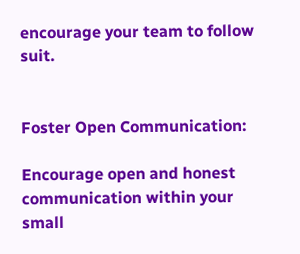encourage your team to follow suit.


Foster Open Communication:

Encourage open and honest communication within your small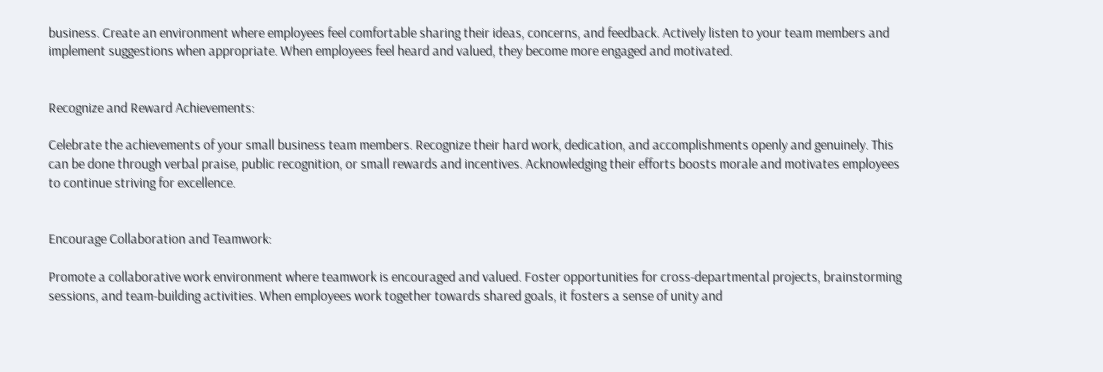business. Create an environment where employees feel comfortable sharing their ideas, concerns, and feedback. Actively listen to your team members and implement suggestions when appropriate. When employees feel heard and valued, they become more engaged and motivated.


Recognize and Reward Achievements:

Celebrate the achievements of your small business team members. Recognize their hard work, dedication, and accomplishments openly and genuinely. This can be done through verbal praise, public recognition, or small rewards and incentives. Acknowledging their efforts boosts morale and motivates employees to continue striving for excellence.


Encourage Collaboration and Teamwork:

Promote a collaborative work environment where teamwork is encouraged and valued. Foster opportunities for cross-departmental projects, brainstorming sessions, and team-building activities. When employees work together towards shared goals, it fosters a sense of unity and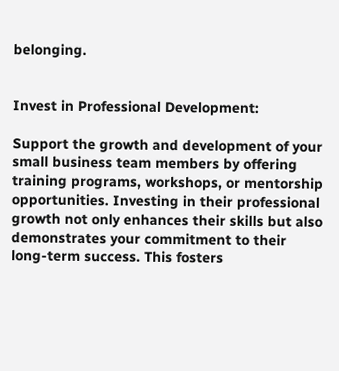belonging.


Invest in Professional Development:

Support the growth and development of your small business team members by offering training programs, workshops, or mentorship opportunities. Investing in their professional growth not only enhances their skills but also demonstrates your commitment to their long-term success. This fosters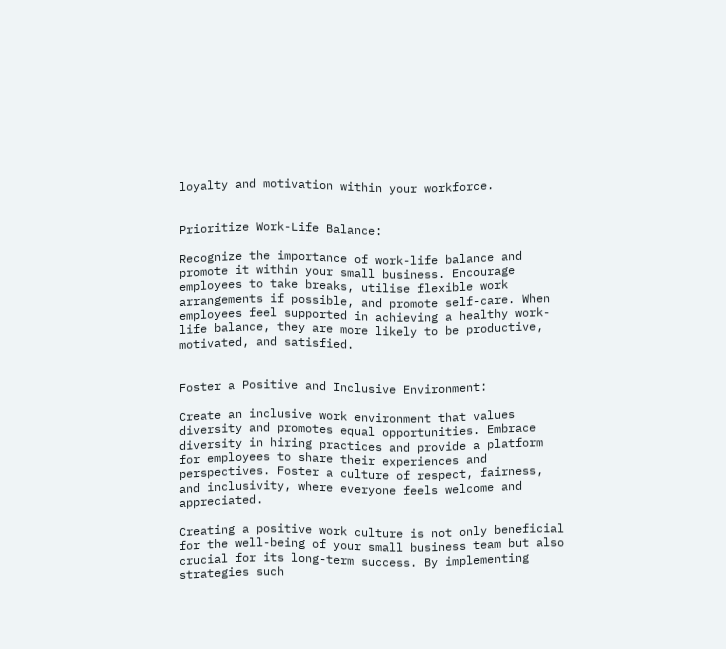loyalty and motivation within your workforce.


Prioritize Work-Life Balance:

Recognize the importance of work-life balance and promote it within your small business. Encourage employees to take breaks, utilise flexible work arrangements if possible, and promote self-care. When employees feel supported in achieving a healthy work-life balance, they are more likely to be productive, motivated, and satisfied.


Foster a Positive and Inclusive Environment:

Create an inclusive work environment that values diversity and promotes equal opportunities. Embrace diversity in hiring practices and provide a platform for employees to share their experiences and perspectives. Foster a culture of respect, fairness, and inclusivity, where everyone feels welcome and appreciated.

Creating a positive work culture is not only beneficial for the well-being of your small business team but also crucial for its long-term success. By implementing strategies such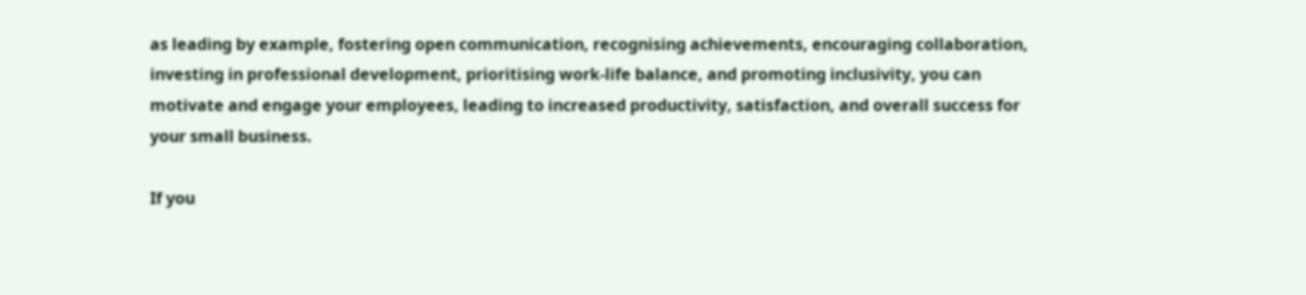as leading by example, fostering open communication, recognising achievements, encouraging collaboration, investing in professional development, prioritising work-life balance, and promoting inclusivity, you can motivate and engage your employees, leading to increased productivity, satisfaction, and overall success for your small business.

If you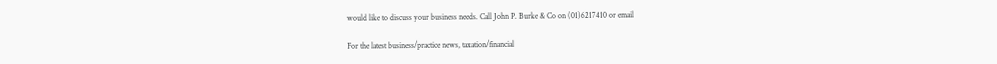would like to discuss your business needs. Call John P. Burke & Co on (01)6217410 or email

For the latest business/practice news, taxation/financial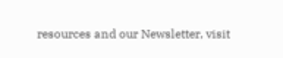resources and our Newsletter, visit